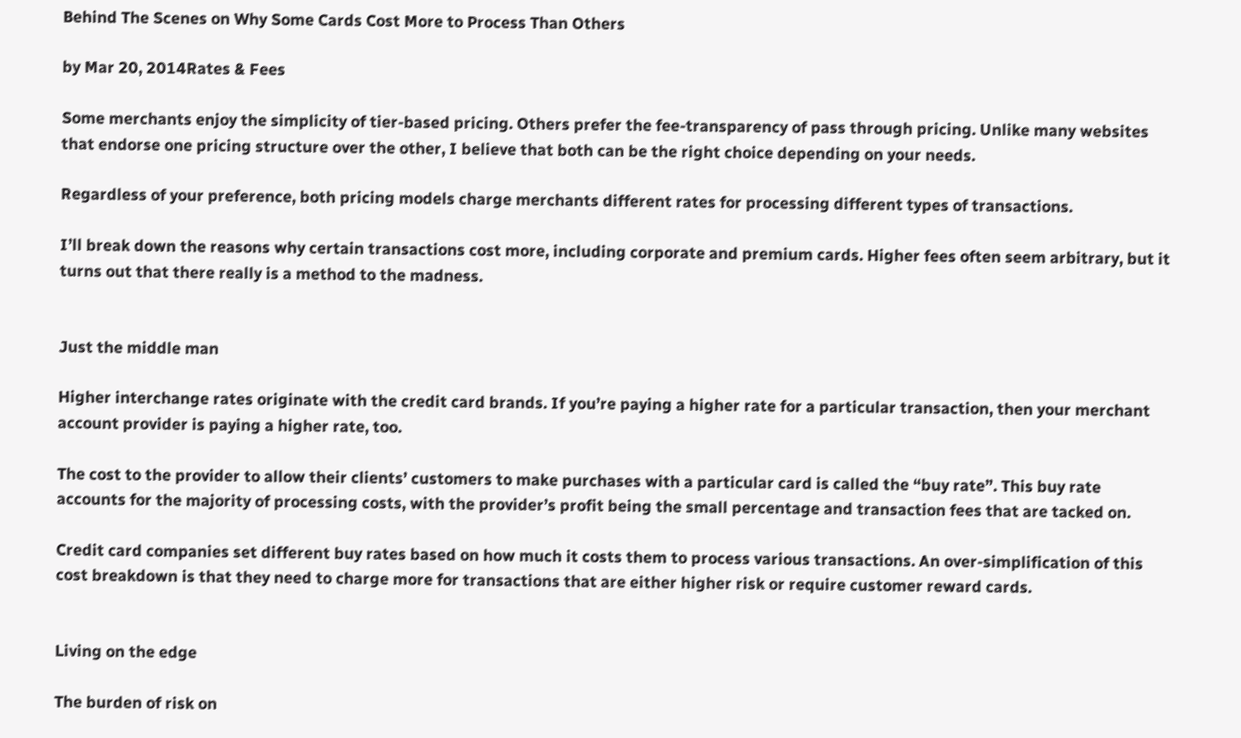Behind The Scenes on Why Some Cards Cost More to Process Than Others

by Mar 20, 2014Rates & Fees

Some merchants enjoy the simplicity of tier-based pricing. Others prefer the fee-transparency of pass through pricing. Unlike many websites that endorse one pricing structure over the other, I believe that both can be the right choice depending on your needs.

Regardless of your preference, both pricing models charge merchants different rates for processing different types of transactions.

I’ll break down the reasons why certain transactions cost more, including corporate and premium cards. Higher fees often seem arbitrary, but it turns out that there really is a method to the madness.


Just the middle man

Higher interchange rates originate with the credit card brands. If you’re paying a higher rate for a particular transaction, then your merchant account provider is paying a higher rate, too.

The cost to the provider to allow their clients’ customers to make purchases with a particular card is called the “buy rate”. This buy rate accounts for the majority of processing costs, with the provider’s profit being the small percentage and transaction fees that are tacked on.

Credit card companies set different buy rates based on how much it costs them to process various transactions. An over-simplification of this cost breakdown is that they need to charge more for transactions that are either higher risk or require customer reward cards.


Living on the edge

The burden of risk on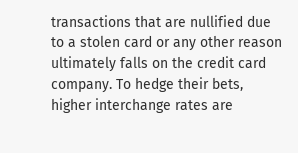transactions that are nullified due to a stolen card or any other reason ultimately falls on the credit card company. To hedge their bets, higher interchange rates are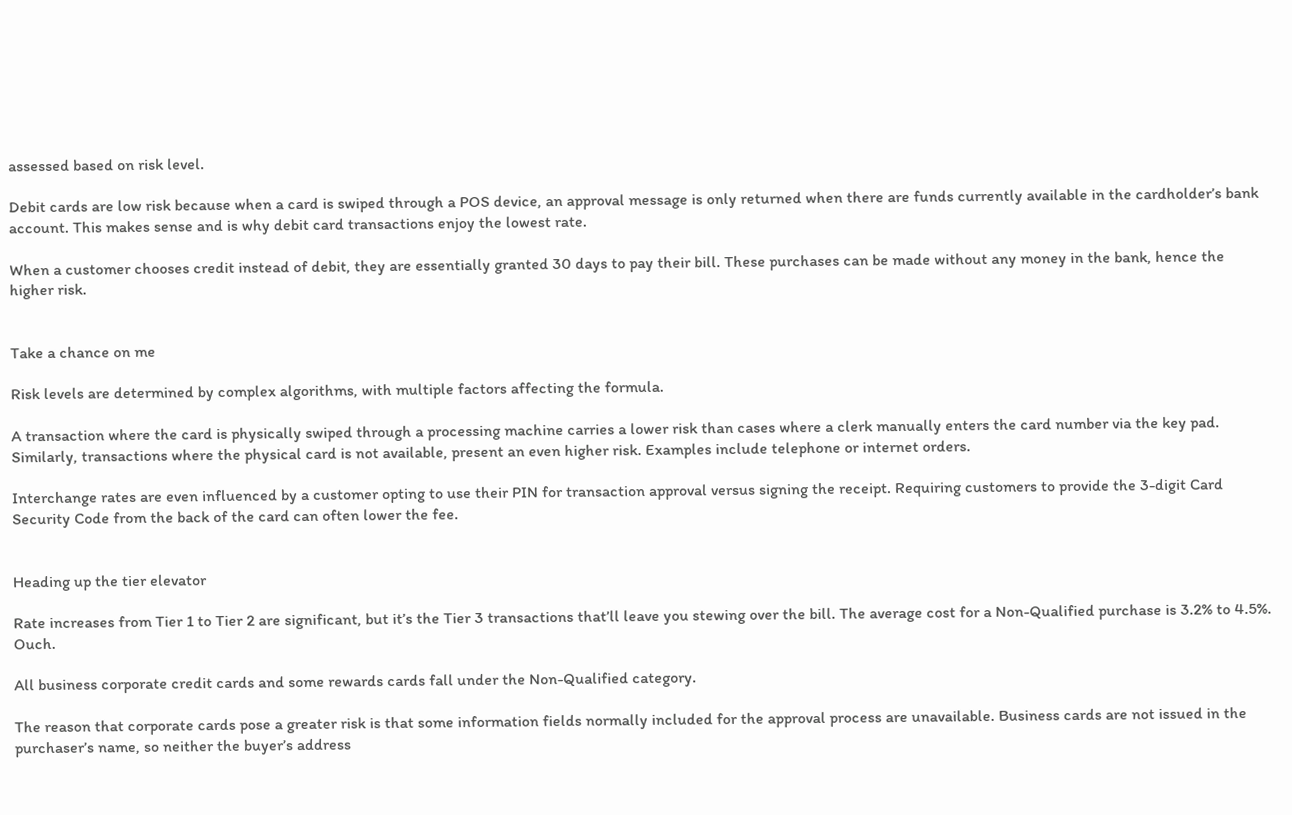assessed based on risk level.

Debit cards are low risk because when a card is swiped through a POS device, an approval message is only returned when there are funds currently available in the cardholder’s bank account. This makes sense and is why debit card transactions enjoy the lowest rate.

When a customer chooses credit instead of debit, they are essentially granted 30 days to pay their bill. These purchases can be made without any money in the bank, hence the higher risk.


Take a chance on me

Risk levels are determined by complex algorithms, with multiple factors affecting the formula.

A transaction where the card is physically swiped through a processing machine carries a lower risk than cases where a clerk manually enters the card number via the key pad. Similarly, transactions where the physical card is not available, present an even higher risk. Examples include telephone or internet orders.

Interchange rates are even influenced by a customer opting to use their PIN for transaction approval versus signing the receipt. Requiring customers to provide the 3-digit Card Security Code from the back of the card can often lower the fee.


Heading up the tier elevator

Rate increases from Tier 1 to Tier 2 are significant, but it’s the Tier 3 transactions that’ll leave you stewing over the bill. The average cost for a Non-Qualified purchase is 3.2% to 4.5%. Ouch.

All business corporate credit cards and some rewards cards fall under the Non-Qualified category.

The reason that corporate cards pose a greater risk is that some information fields normally included for the approval process are unavailable. Business cards are not issued in the purchaser’s name, so neither the buyer’s address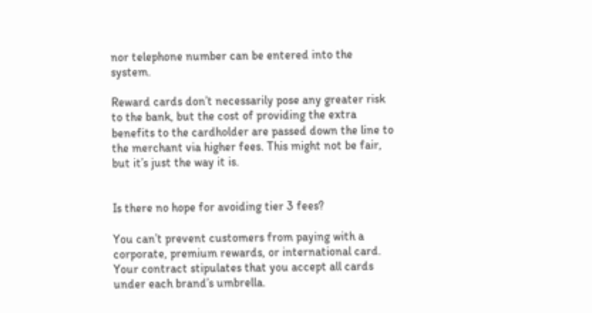nor telephone number can be entered into the system.

Reward cards don’t necessarily pose any greater risk to the bank, but the cost of providing the extra benefits to the cardholder are passed down the line to the merchant via higher fees. This might not be fair, but it’s just the way it is.


Is there no hope for avoiding tier 3 fees?

You can’t prevent customers from paying with a corporate, premium rewards, or international card. Your contract stipulates that you accept all cards under each brand’s umbrella.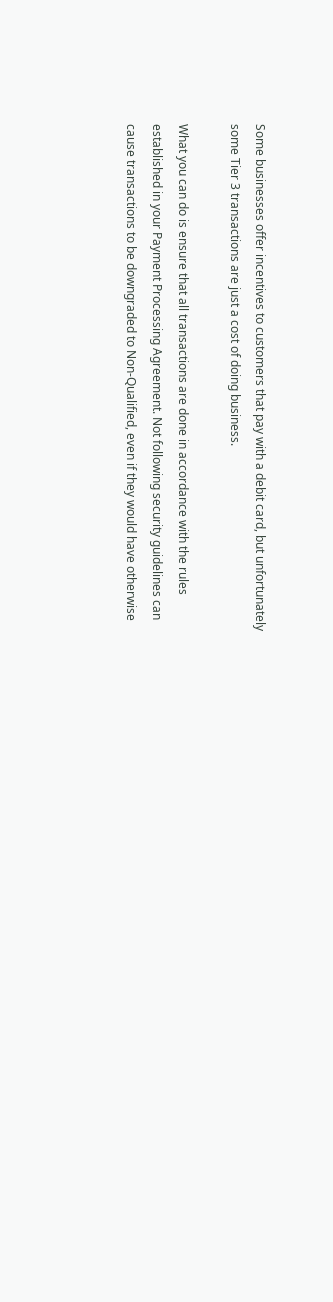Some businesses offer incentives to customers that pay with a debit card, but unfortunately some Tier 3 transactions are just a cost of doing business.

What you can do is ensure that all transactions are done in accordance with the rules established in your Payment Processing Agreement. Not following security guidelines can cause transactions to be downgraded to Non-Qualified, even if they would have otherwise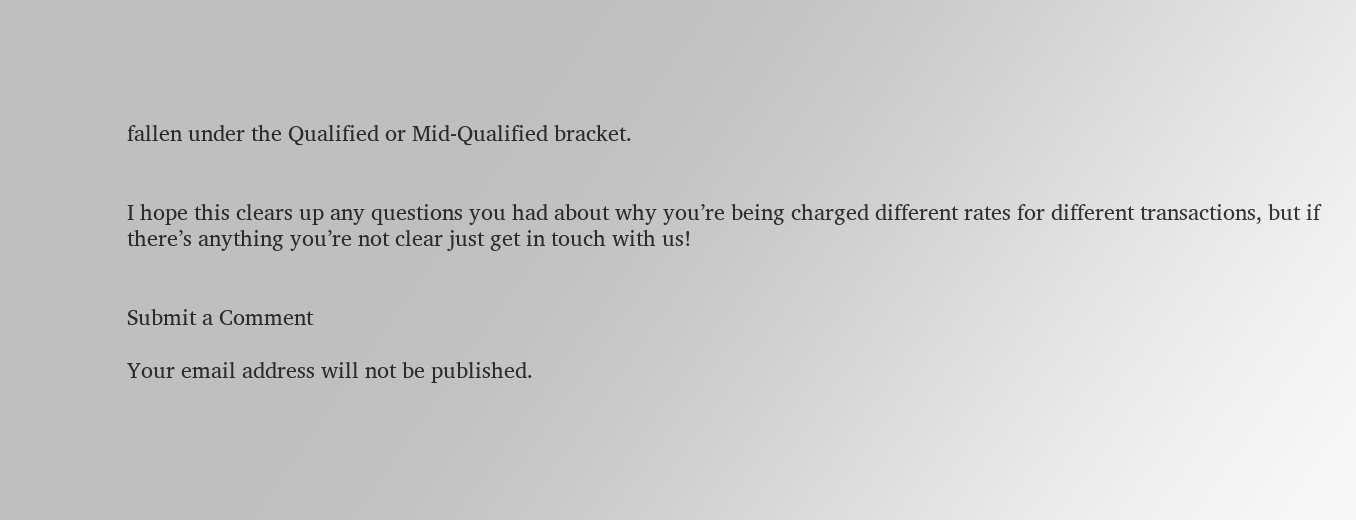fallen under the Qualified or Mid-Qualified bracket.


I hope this clears up any questions you had about why you’re being charged different rates for different transactions, but if there’s anything you’re not clear just get in touch with us!


Submit a Comment

Your email address will not be published.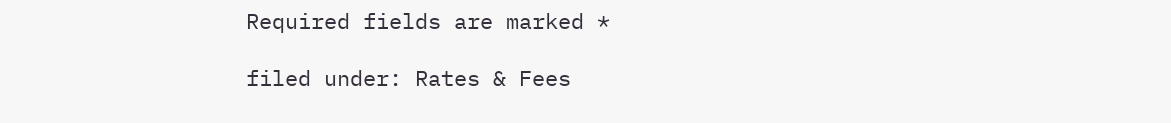Required fields are marked *

filed under: Rates & Fees